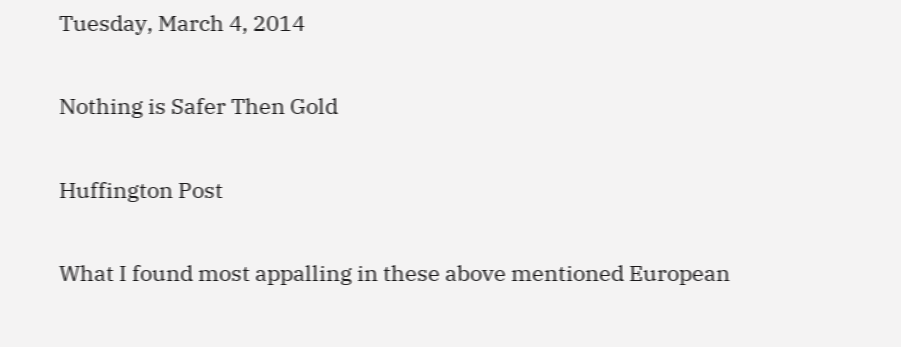Tuesday, March 4, 2014

Nothing is Safer Then Gold

Huffington Post

What I found most appalling in these above mentioned European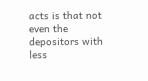acts is that not even the depositors with less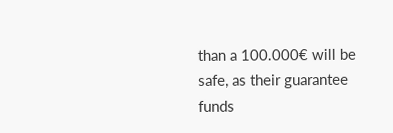than a 100.000€ will be safe, as their guarantee funds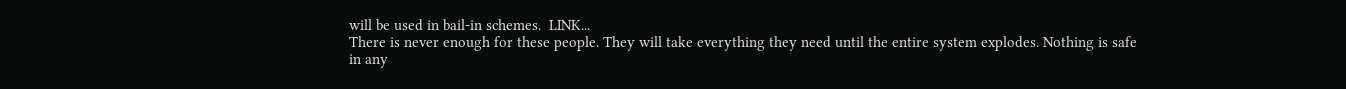will be used in bail-in schemes.  LINK...
There is never enough for these people. They will take everything they need until the entire system explodes. Nothing is safe in any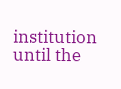institution until the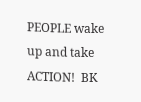PEOPLE wake up and take ACTION!  BK